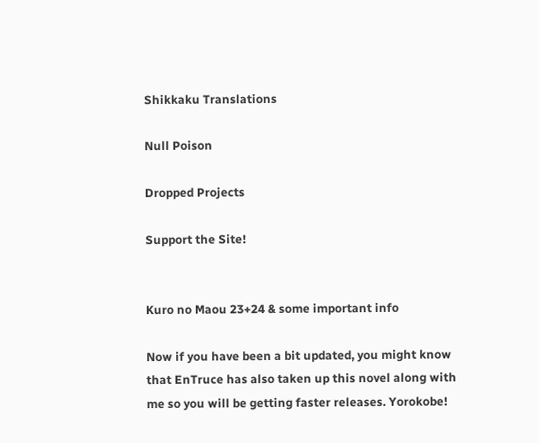Shikkaku Translations

Null Poison

Dropped Projects

Support the Site!


Kuro no Maou 23+24 & some important info

Now if you have been a bit updated, you might know that EnTruce has also taken up this novel along with me so you will be getting faster releases. Yorokobe!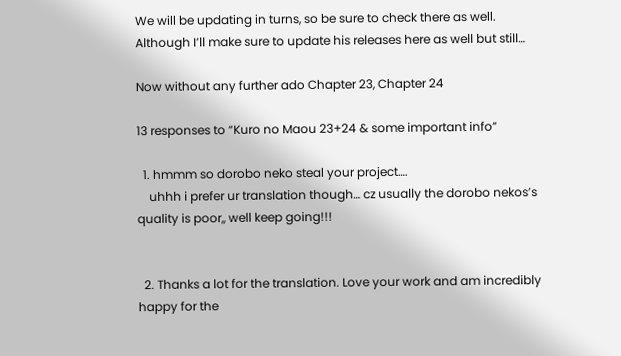We will be updating in turns, so be sure to check there as well. Although I’ll make sure to update his releases here as well but still…

Now without any further ado Chapter 23, Chapter 24

13 responses to “Kuro no Maou 23+24 & some important info”

  1. hmmm so dorobo neko steal your project….
    uhhh i prefer ur translation though… cz usually the dorobo nekos’s quality is poor,, well keep going!!!


  2. Thanks a lot for the translation. Love your work and am incredibly happy for the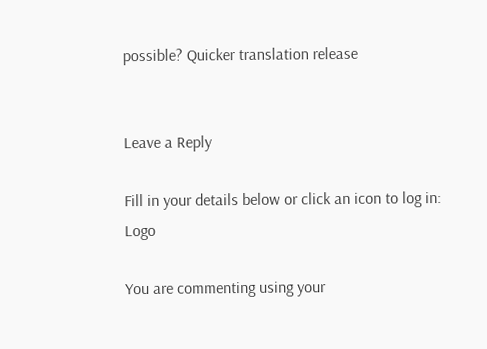possible? Quicker translation release


Leave a Reply

Fill in your details below or click an icon to log in: Logo

You are commenting using your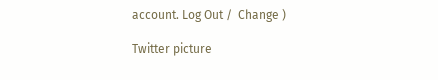account. Log Out /  Change )

Twitter picture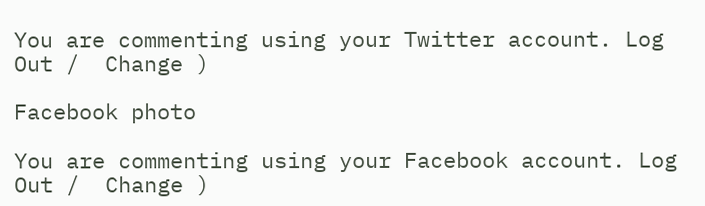You are commenting using your Twitter account. Log Out /  Change )

Facebook photo

You are commenting using your Facebook account. Log Out /  Change )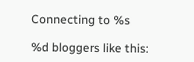Connecting to %s

%d bloggers like this: